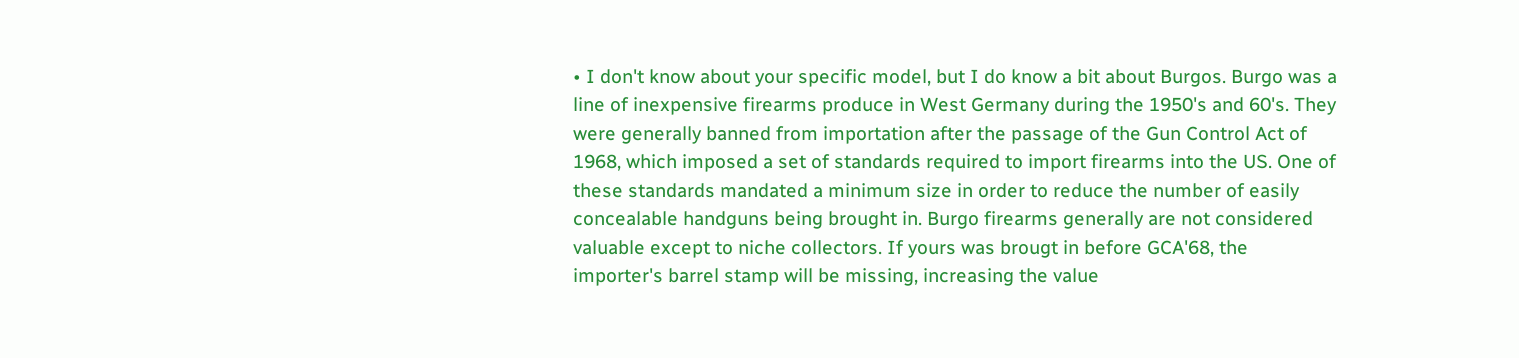• I don't know about your specific model, but I do know a bit about Burgos. Burgo was a line of inexpensive firearms produce in West Germany during the 1950's and 60's. They were generally banned from importation after the passage of the Gun Control Act of 1968, which imposed a set of standards required to import firearms into the US. One of these standards mandated a minimum size in order to reduce the number of easily concealable handguns being brought in. Burgo firearms generally are not considered valuable except to niche collectors. If yours was brougt in before GCA'68, the importer's barrel stamp will be missing, increasing the value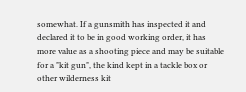somewhat. If a gunsmith has inspected it and declared it to be in good working order, it has more value as a shooting piece and may be suitable for a "kit gun", the kind kept in a tackle box or other wilderness kit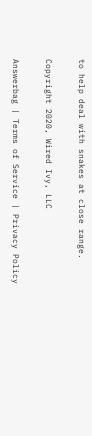to help deal with snakes at close range.

Copyright 2020, Wired Ivy, LLC

Answerbag | Terms of Service | Privacy Policy